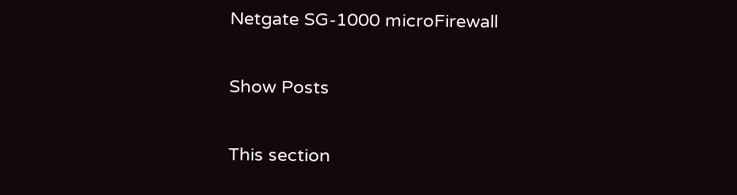Netgate SG-1000 microFirewall

Show Posts

This section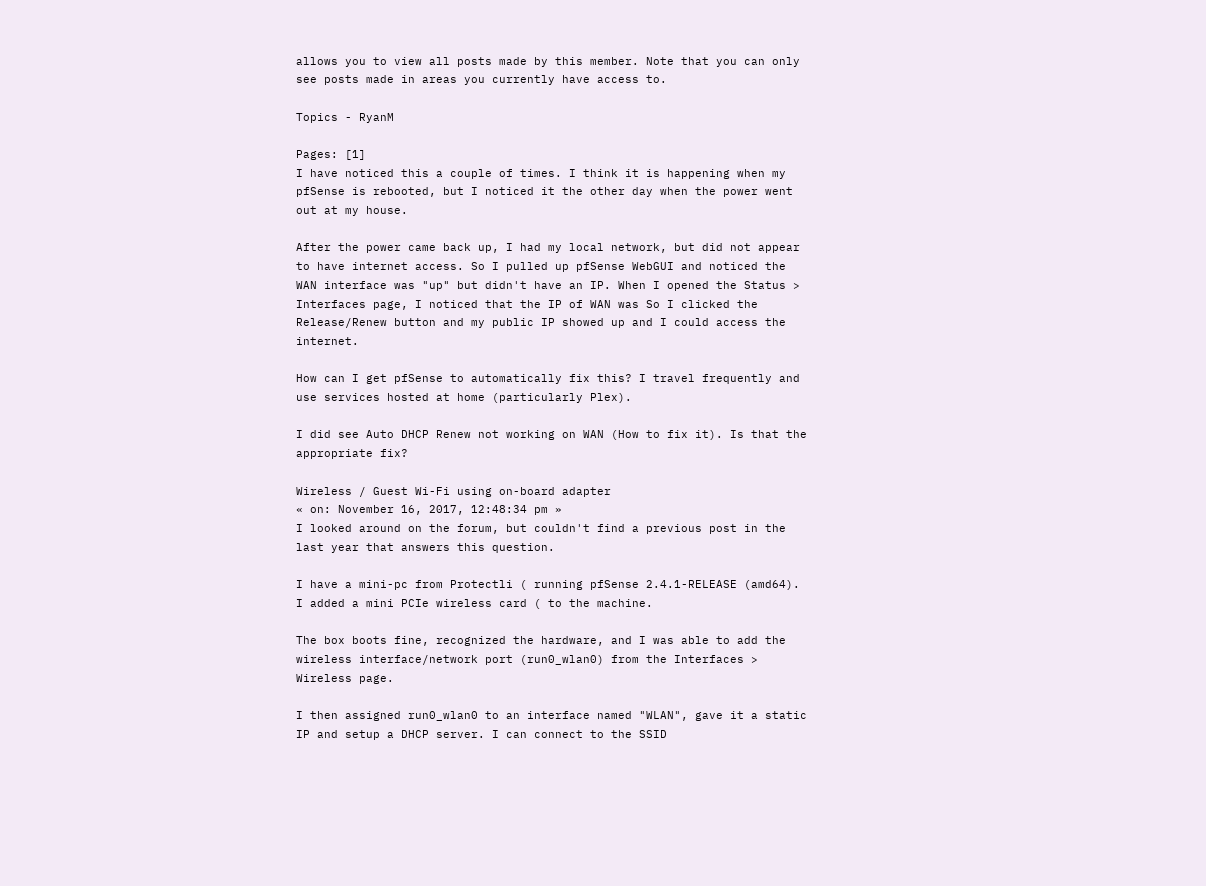allows you to view all posts made by this member. Note that you can only see posts made in areas you currently have access to.

Topics - RyanM

Pages: [1]
I have noticed this a couple of times. I think it is happening when my pfSense is rebooted, but I noticed it the other day when the power went out at my house.

After the power came back up, I had my local network, but did not appear to have internet access. So I pulled up pfSense WebGUI and noticed the WAN interface was "up" but didn't have an IP. When I opened the Status > Interfaces page, I noticed that the IP of WAN was So I clicked the Release/Renew button and my public IP showed up and I could access the internet.

How can I get pfSense to automatically fix this? I travel frequently and use services hosted at home (particularly Plex).

I did see Auto DHCP Renew not working on WAN (How to fix it). Is that the appropriate fix?

Wireless / Guest Wi-Fi using on-board adapter
« on: November 16, 2017, 12:48:34 pm »
I looked around on the forum, but couldn't find a previous post in the last year that answers this question.

I have a mini-pc from Protectli ( running pfSense 2.4.1-RELEASE (amd64). I added a mini PCIe wireless card ( to the machine.

The box boots fine, recognized the hardware, and I was able to add the wireless interface/network port (run0_wlan0) from the Interfaces > Wireless page.

I then assigned run0_wlan0 to an interface named "WLAN", gave it a static IP and setup a DHCP server. I can connect to the SSID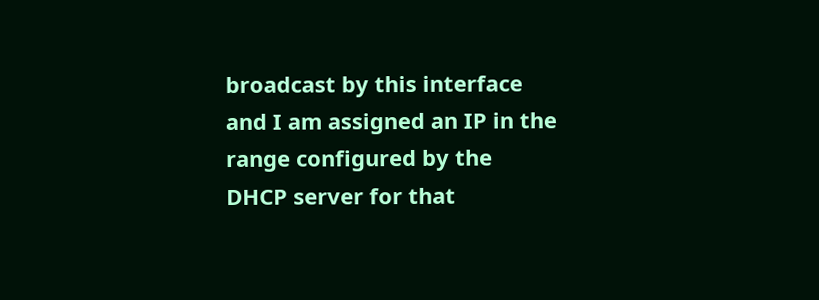broadcast by this interface and I am assigned an IP in the range configured by the DHCP server for that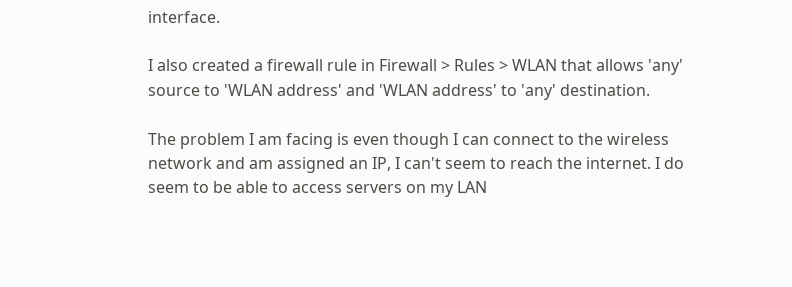interface.

I also created a firewall rule in Firewall > Rules > WLAN that allows 'any' source to 'WLAN address' and 'WLAN address' to 'any' destination.

The problem I am facing is even though I can connect to the wireless network and am assigned an IP, I can't seem to reach the internet. I do seem to be able to access servers on my LAN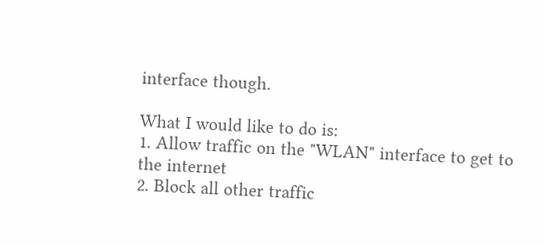interface though.

What I would like to do is:
1. Allow traffic on the "WLAN" interface to get to the internet
2. Block all other traffic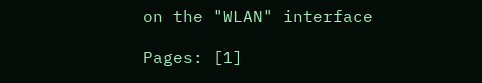on the "WLAN" interface

Pages: [1]